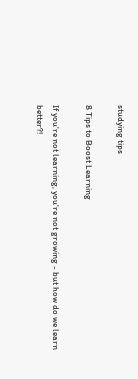studying tips

8 Tips to Boost Learning

If you're not learning, you're not growing - but how do we learn better?!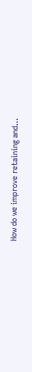How do we improve retaining and…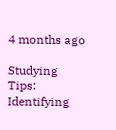4 months ago

Studying Tips: Identifying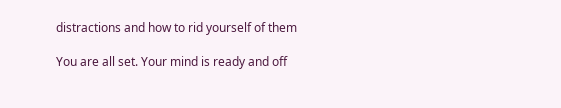distractions and how to rid yourself of them

You are all set. Your mind is ready and off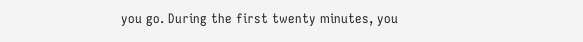you go. During the first twenty minutes, you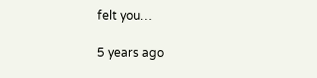felt you…

5 years ago